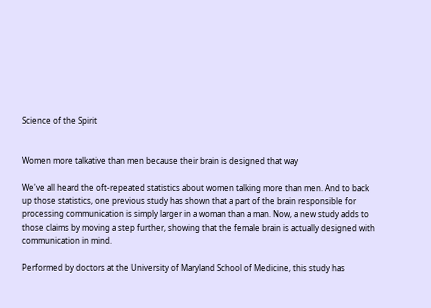Science of the Spirit


Women more talkative than men because their brain is designed that way

We've all heard the oft-repeated statistics about women talking more than men. And to back up those statistics, one previous study has shown that a part of the brain responsible for processing communication is simply larger in a woman than a man. Now, a new study adds to those claims by moving a step further, showing that the female brain is actually designed with communication in mind.

Performed by doctors at the University of Maryland School of Medicine, this study has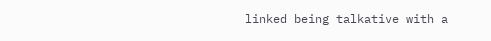linked being talkative with a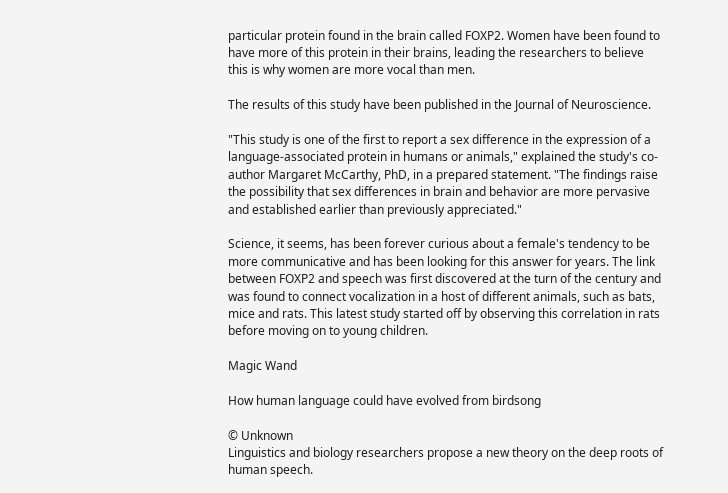particular protein found in the brain called FOXP2. Women have been found to have more of this protein in their brains, leading the researchers to believe this is why women are more vocal than men.

The results of this study have been published in the Journal of Neuroscience.

"This study is one of the first to report a sex difference in the expression of a language-associated protein in humans or animals," explained the study's co-author Margaret McCarthy, PhD, in a prepared statement. "The findings raise the possibility that sex differences in brain and behavior are more pervasive and established earlier than previously appreciated."

Science, it seems, has been forever curious about a female's tendency to be more communicative and has been looking for this answer for years. The link between FOXP2 and speech was first discovered at the turn of the century and was found to connect vocalization in a host of different animals, such as bats, mice and rats. This latest study started off by observing this correlation in rats before moving on to young children.

Magic Wand

How human language could have evolved from birdsong

© Unknown
Linguistics and biology researchers propose a new theory on the deep roots of human speech.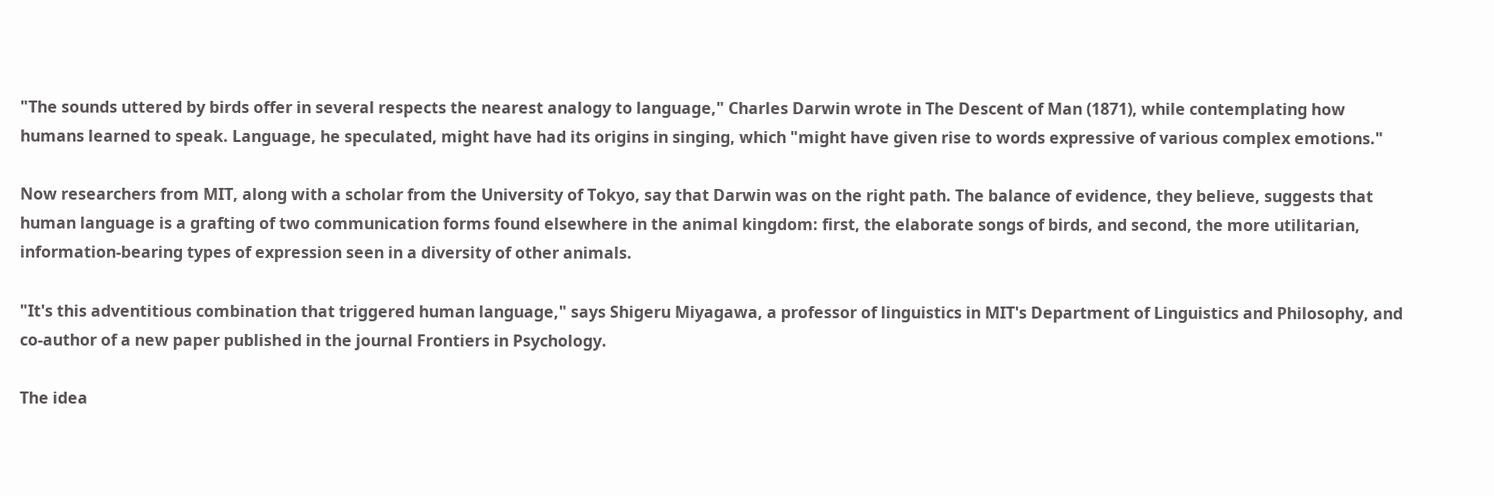"The sounds uttered by birds offer in several respects the nearest analogy to language," Charles Darwin wrote in The Descent of Man (1871), while contemplating how humans learned to speak. Language, he speculated, might have had its origins in singing, which "might have given rise to words expressive of various complex emotions."

Now researchers from MIT, along with a scholar from the University of Tokyo, say that Darwin was on the right path. The balance of evidence, they believe, suggests that human language is a grafting of two communication forms found elsewhere in the animal kingdom: first, the elaborate songs of birds, and second, the more utilitarian, information-bearing types of expression seen in a diversity of other animals.

"It's this adventitious combination that triggered human language," says Shigeru Miyagawa, a professor of linguistics in MIT's Department of Linguistics and Philosophy, and co-author of a new paper published in the journal Frontiers in Psychology.

The idea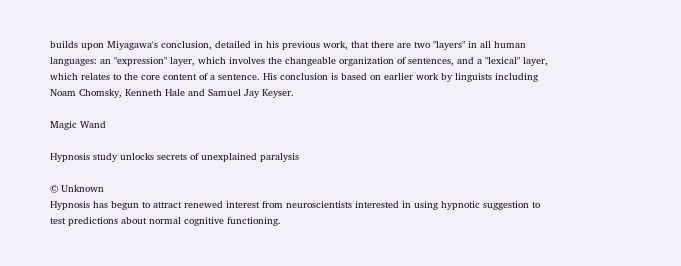builds upon Miyagawa's conclusion, detailed in his previous work, that there are two "layers" in all human languages: an "expression" layer, which involves the changeable organization of sentences, and a "lexical" layer, which relates to the core content of a sentence. His conclusion is based on earlier work by linguists including Noam Chomsky, Kenneth Hale and Samuel Jay Keyser.

Magic Wand

Hypnosis study unlocks secrets of unexplained paralysis

© Unknown
Hypnosis has begun to attract renewed interest from neuroscientists interested in using hypnotic suggestion to test predictions about normal cognitive functioning.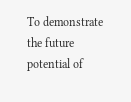To demonstrate the future potential of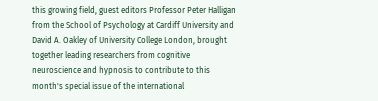this growing field, guest editors Professor Peter Halligan from the School of Psychology at Cardiff University and David A. Oakley of University College London, brought together leading researchers from cognitive neuroscience and hypnosis to contribute to this month's special issue of the international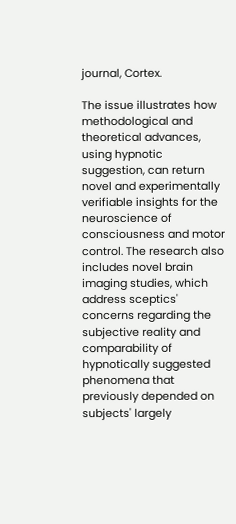journal, Cortex.

The issue illustrates how methodological and theoretical advances, using hypnotic suggestion, can return novel and experimentally verifiable insights for the neuroscience of consciousness and motor control. The research also includes novel brain imaging studies, which address sceptics' concerns regarding the subjective reality and comparability of hypnotically suggested phenomena that previously depended on subjects' largely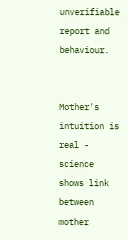unverifiable report and behaviour.


Mother's intuition is real - science shows link between mother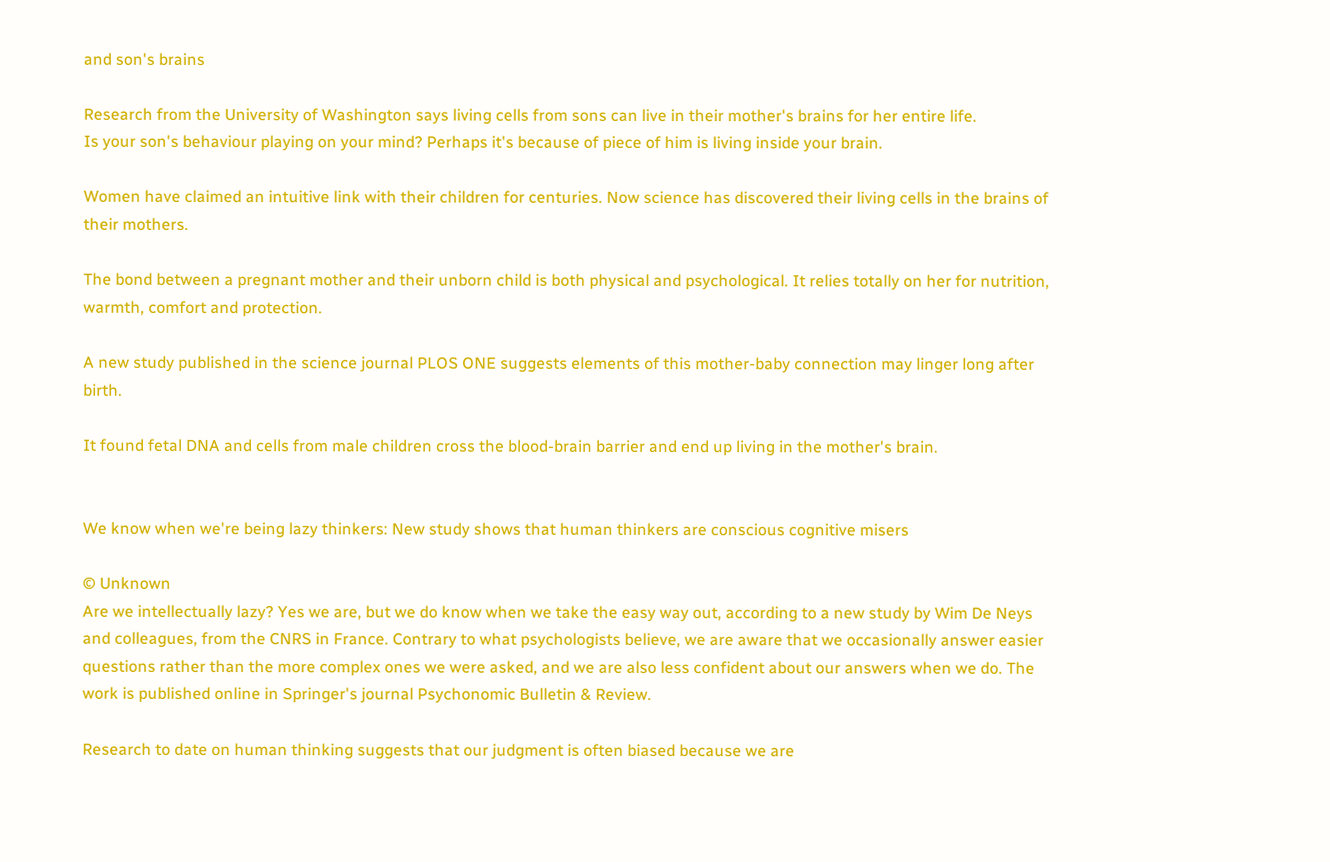and son's brains

Research from the University of Washington says living cells from sons can live in their mother's brains for her entire life.
Is your son's behaviour playing on your mind? Perhaps it's because of piece of him is living inside your brain.

Women have claimed an intuitive link with their children for centuries. Now science has discovered their living cells in the brains of their mothers.

The bond between a pregnant mother and their unborn child is both physical and psychological. It relies totally on her for nutrition, warmth, comfort and protection.

A new study published in the science journal PLOS ONE suggests elements of this mother-baby connection may linger long after birth.

It found fetal DNA and cells from male children cross the blood-brain barrier and end up living in the mother's brain.


We know when we're being lazy thinkers: New study shows that human thinkers are conscious cognitive misers

© Unknown
Are we intellectually lazy? Yes we are, but we do know when we take the easy way out, according to a new study by Wim De Neys and colleagues, from the CNRS in France. Contrary to what psychologists believe, we are aware that we occasionally answer easier questions rather than the more complex ones we were asked, and we are also less confident about our answers when we do. The work is published online in Springer's journal Psychonomic Bulletin & Review.

Research to date on human thinking suggests that our judgment is often biased because we are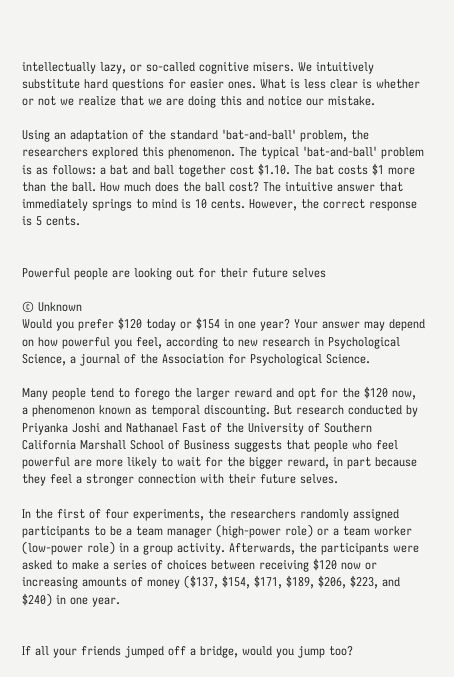intellectually lazy, or so-called cognitive misers. We intuitively substitute hard questions for easier ones. What is less clear is whether or not we realize that we are doing this and notice our mistake.

Using an adaptation of the standard 'bat-and-ball' problem, the researchers explored this phenomenon. The typical 'bat-and-ball' problem is as follows: a bat and ball together cost $1.10. The bat costs $1 more than the ball. How much does the ball cost? The intuitive answer that immediately springs to mind is 10 cents. However, the correct response is 5 cents.


Powerful people are looking out for their future selves

© Unknown
Would you prefer $120 today or $154 in one year? Your answer may depend on how powerful you feel, according to new research in Psychological Science, a journal of the Association for Psychological Science.

Many people tend to forego the larger reward and opt for the $120 now, a phenomenon known as temporal discounting. But research conducted by Priyanka Joshi and Nathanael Fast of the University of Southern California Marshall School of Business suggests that people who feel powerful are more likely to wait for the bigger reward, in part because they feel a stronger connection with their future selves.

In the first of four experiments, the researchers randomly assigned participants to be a team manager (high-power role) or a team worker (low-power role) in a group activity. Afterwards, the participants were asked to make a series of choices between receiving $120 now or increasing amounts of money ($137, $154, $171, $189, $206, $223, and $240) in one year.


If all your friends jumped off a bridge, would you jump too?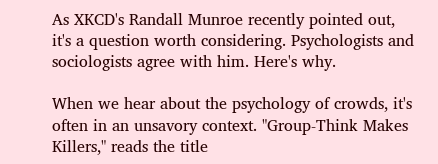As XKCD's Randall Munroe recently pointed out, it's a question worth considering. Psychologists and sociologists agree with him. Here's why.

When we hear about the psychology of crowds, it's often in an unsavory context. "Group-Think Makes Killers," reads the title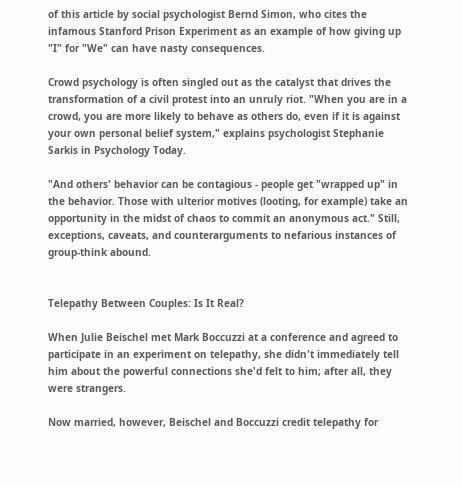of this article by social psychologist Bernd Simon, who cites the infamous Stanford Prison Experiment as an example of how giving up "I" for "We" can have nasty consequences.

Crowd psychology is often singled out as the catalyst that drives the transformation of a civil protest into an unruly riot. "When you are in a crowd, you are more likely to behave as others do, even if it is against your own personal belief system," explains psychologist Stephanie Sarkis in Psychology Today.

"And others' behavior can be contagious - people get "wrapped up" in the behavior. Those with ulterior motives (looting, for example) take an opportunity in the midst of chaos to commit an anonymous act." Still, exceptions, caveats, and counterarguments to nefarious instances of group-think abound.


Telepathy Between Couples: Is It Real?

When Julie Beischel met Mark Boccuzzi at a conference and agreed to participate in an experiment on telepathy, she didn't immediately tell him about the powerful connections she'd felt to him; after all, they were strangers.

Now married, however, Beischel and Boccuzzi credit telepathy for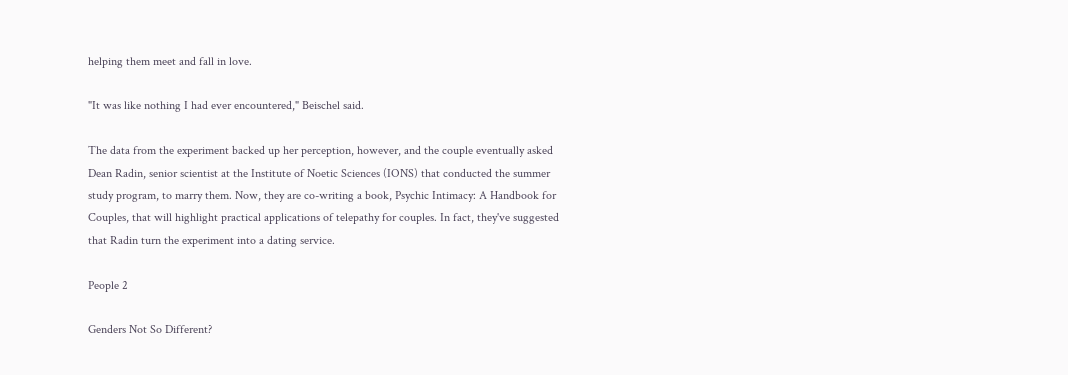helping them meet and fall in love.

"It was like nothing I had ever encountered," Beischel said.

The data from the experiment backed up her perception, however, and the couple eventually asked Dean Radin, senior scientist at the Institute of Noetic Sciences (IONS) that conducted the summer study program, to marry them. Now, they are co-writing a book, Psychic Intimacy: A Handbook for Couples, that will highlight practical applications of telepathy for couples. In fact, they've suggested that Radin turn the experiment into a dating service.

People 2

Genders Not So Different?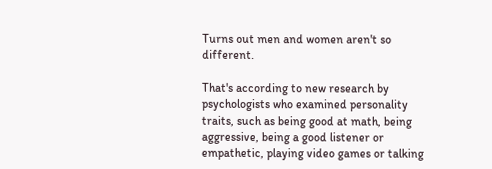Turns out men and women aren't so different.

That's according to new research by psychologists who examined personality traits, such as being good at math, being aggressive, being a good listener or empathetic, playing video games or talking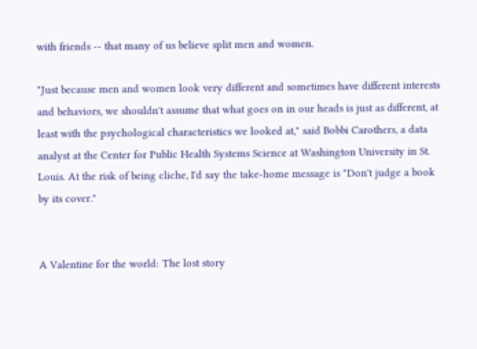with friends -- that many of us believe split men and women.

"Just because men and women look very different and sometimes have different interests and behaviors, we shouldn't assume that what goes on in our heads is just as different, at least with the psychological characteristics we looked at," said Bobbi Carothers, a data analyst at the Center for Public Health Systems Science at Washington University in St. Louis. At the risk of being cliche, I'd say the take-home message is "Don't judge a book by its cover."


A Valentine for the world: The lost story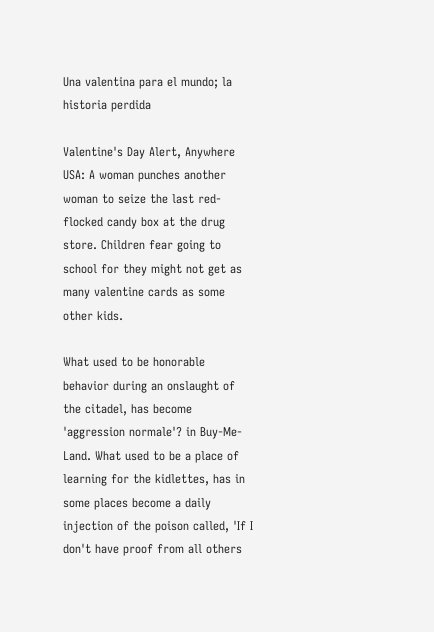Una valentina para el mundo; la historia perdida

Valentine's Day Alert, Anywhere USA: A woman punches another woman to seize the last red-flocked candy box at the drug store. Children fear going to school for they might not get as many valentine cards as some other kids.

What used to be honorable behavior during an onslaught of the citadel, has become 'aggression normale'? in Buy-Me-Land. What used to be a place of learning for the kidlettes, has in some places become a daily injection of the poison called, 'If I don't have proof from all others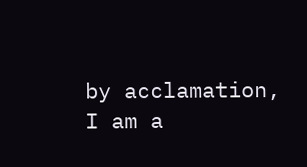by acclamation, I am a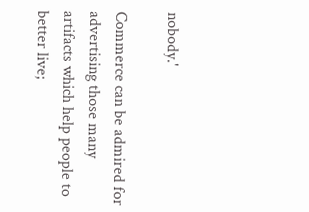nobody.'

Commerce can be admired for advertising those many artifacts which help people to better live;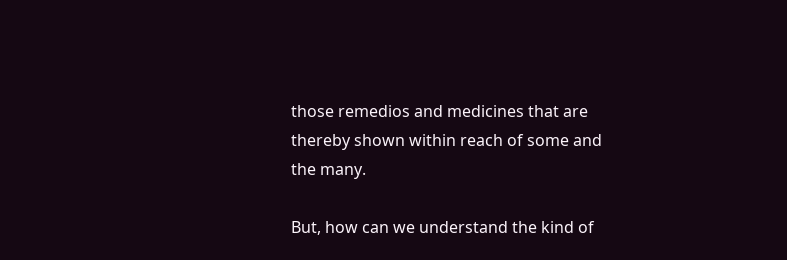those remedios and medicines that are thereby shown within reach of some and the many.

But, how can we understand the kind of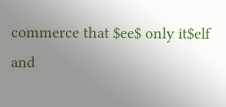commerce that $ee$ only it$elf and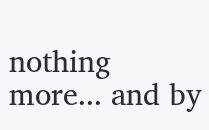nothing more... and by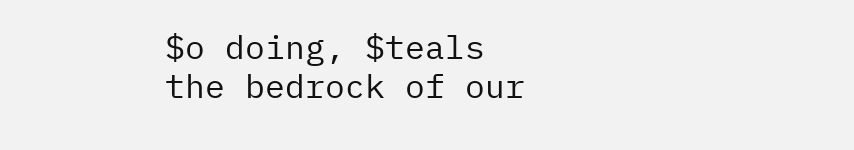$o doing, $teals the bedrock of our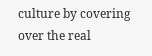culture by covering over the real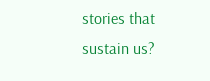stories that sustain us?